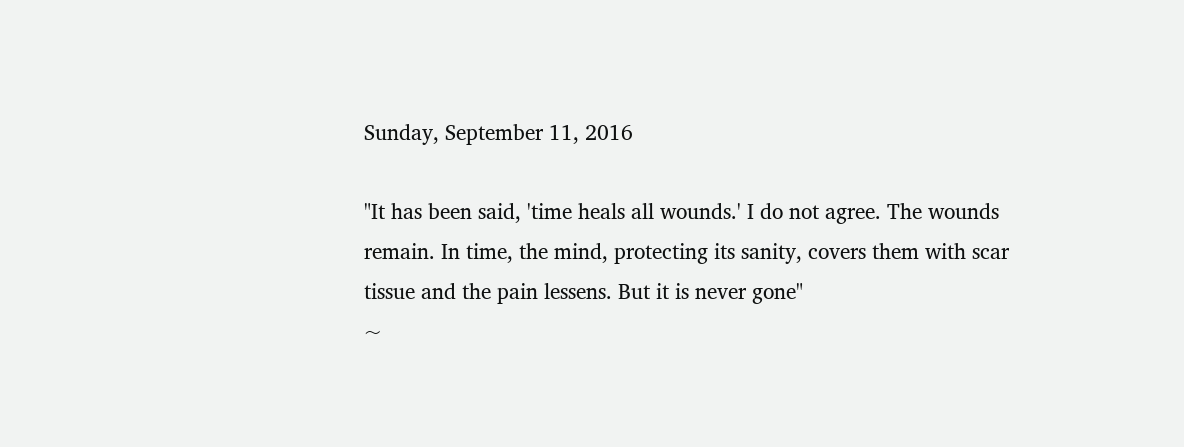Sunday, September 11, 2016

"It has been said, 'time heals all wounds.' I do not agree. The wounds remain. In time, the mind, protecting its sanity, covers them with scar tissue and the pain lessens. But it is never gone"
~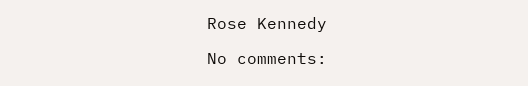Rose Kennedy

No comments: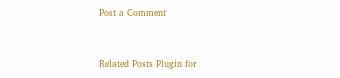Post a Comment


Related Posts Plugin for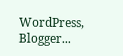WordPress, Blogger...